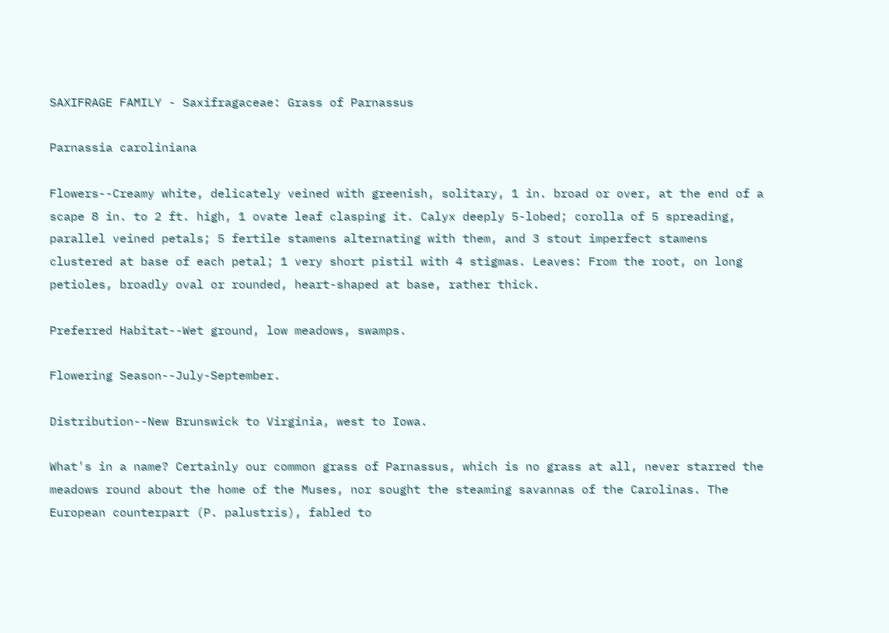SAXIFRAGE FAMILY - Saxifragaceae: Grass of Parnassus

Parnassia caroliniana

Flowers--Creamy white, delicately veined with greenish, solitary, 1 in. broad or over, at the end of a scape 8 in. to 2 ft. high, 1 ovate leaf clasping it. Calyx deeply 5-lobed; corolla of 5 spreading, parallel veined petals; 5 fertile stamens alternating with them, and 3 stout imperfect stamens clustered at base of each petal; 1 very short pistil with 4 stigmas. Leaves: From the root, on long petioles, broadly oval or rounded, heart-shaped at base, rather thick.

Preferred Habitat--Wet ground, low meadows, swamps.

Flowering Season--July-September.

Distribution--New Brunswick to Virginia, west to Iowa.

What's in a name? Certainly our common grass of Parnassus, which is no grass at all, never starred the meadows round about the home of the Muses, nor sought the steaming savannas of the Carolinas. The European counterpart (P. palustris), fabled to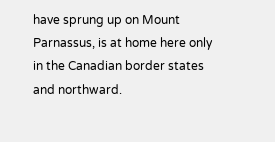have sprung up on Mount Parnassus, is at home here only in the Canadian border states and northward.